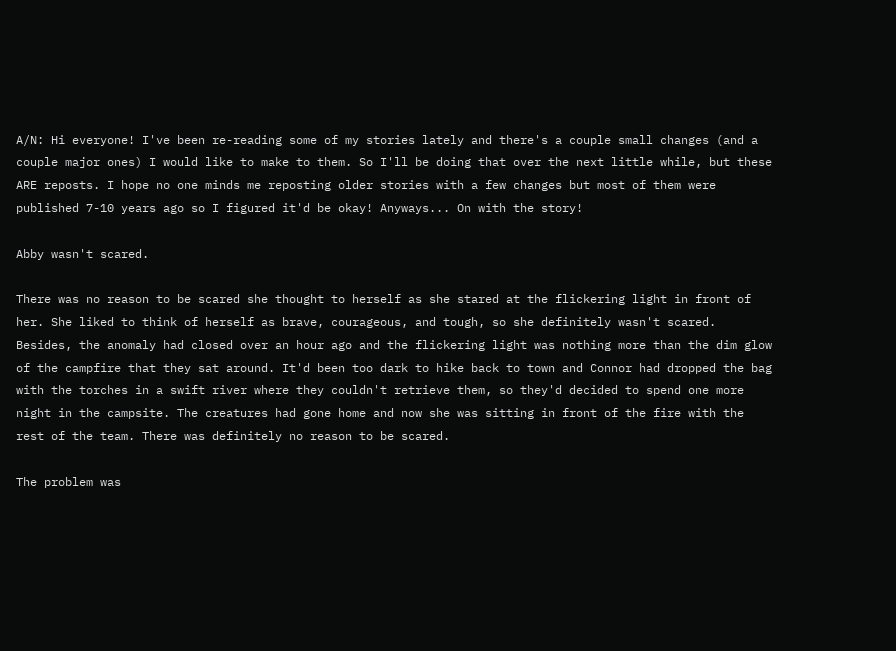A/N: Hi everyone! I've been re-reading some of my stories lately and there's a couple small changes (and a couple major ones) I would like to make to them. So I'll be doing that over the next little while, but these ARE reposts. I hope no one minds me reposting older stories with a few changes but most of them were published 7-10 years ago so I figured it'd be okay! Anyways... On with the story!

Abby wasn't scared.

There was no reason to be scared she thought to herself as she stared at the flickering light in front of her. She liked to think of herself as brave, courageous, and tough, so she definitely wasn't scared. Besides, the anomaly had closed over an hour ago and the flickering light was nothing more than the dim glow of the campfire that they sat around. It'd been too dark to hike back to town and Connor had dropped the bag with the torches in a swift river where they couldn't retrieve them, so they'd decided to spend one more night in the campsite. The creatures had gone home and now she was sitting in front of the fire with the rest of the team. There was definitely no reason to be scared.

The problem was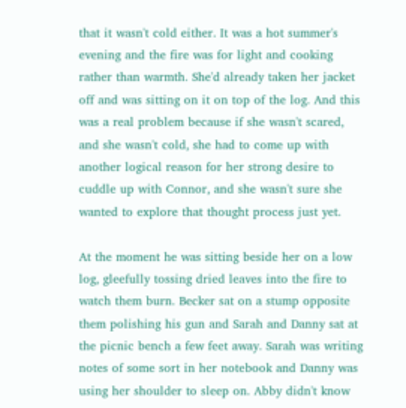that it wasn't cold either. It was a hot summer's evening and the fire was for light and cooking rather than warmth. She'd already taken her jacket off and was sitting on it on top of the log. And this was a real problem because if she wasn't scared, and she wasn't cold, she had to come up with another logical reason for her strong desire to cuddle up with Connor, and she wasn't sure she wanted to explore that thought process just yet.

At the moment he was sitting beside her on a low log, gleefully tossing dried leaves into the fire to watch them burn. Becker sat on a stump opposite them polishing his gun and Sarah and Danny sat at the picnic bench a few feet away. Sarah was writing notes of some sort in her notebook and Danny was using her shoulder to sleep on. Abby didn't know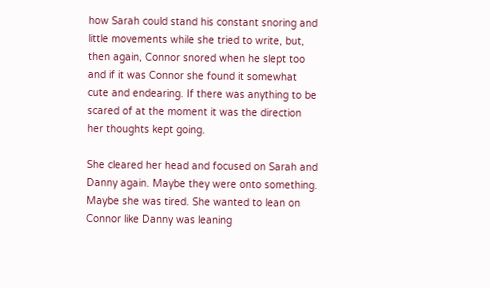how Sarah could stand his constant snoring and little movements while she tried to write, but, then again, Connor snored when he slept too and if it was Connor she found it somewhat cute and endearing. If there was anything to be scared of at the moment it was the direction her thoughts kept going.

She cleared her head and focused on Sarah and Danny again. Maybe they were onto something. Maybe she was tired. She wanted to lean on Connor like Danny was leaning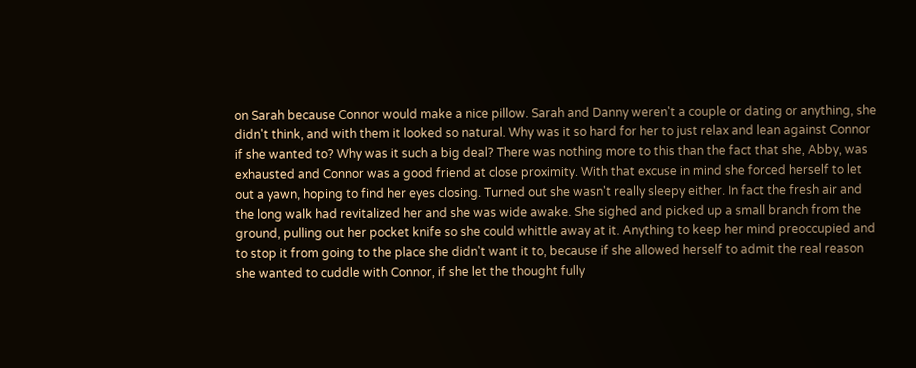on Sarah because Connor would make a nice pillow. Sarah and Danny weren't a couple or dating or anything, she didn't think, and with them it looked so natural. Why was it so hard for her to just relax and lean against Connor if she wanted to? Why was it such a big deal? There was nothing more to this than the fact that she, Abby, was exhausted and Connor was a good friend at close proximity. With that excuse in mind she forced herself to let out a yawn, hoping to find her eyes closing. Turned out she wasn't really sleepy either. In fact the fresh air and the long walk had revitalized her and she was wide awake. She sighed and picked up a small branch from the ground, pulling out her pocket knife so she could whittle away at it. Anything to keep her mind preoccupied and to stop it from going to the place she didn't want it to, because if she allowed herself to admit the real reason she wanted to cuddle with Connor, if she let the thought fully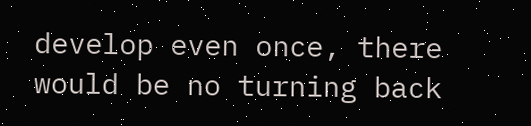develop even once, there would be no turning back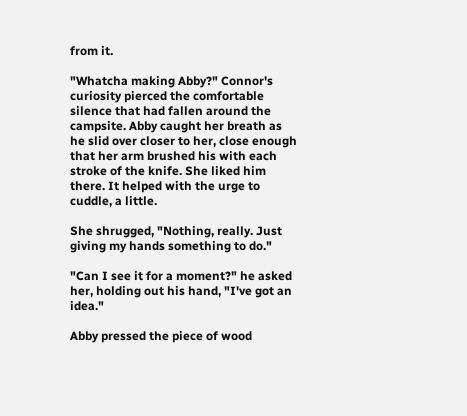from it.

"Whatcha making Abby?" Connor's curiosity pierced the comfortable silence that had fallen around the campsite. Abby caught her breath as he slid over closer to her, close enough that her arm brushed his with each stroke of the knife. She liked him there. It helped with the urge to cuddle, a little.

She shrugged, "Nothing, really. Just giving my hands something to do."

"Can I see it for a moment?" he asked her, holding out his hand, "I've got an idea."

Abby pressed the piece of wood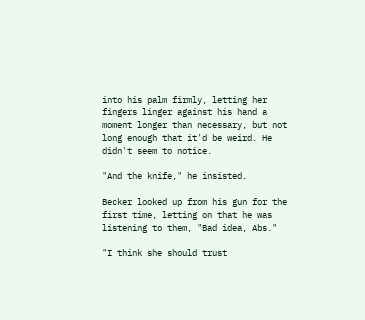into his palm firmly, letting her fingers linger against his hand a moment longer than necessary, but not long enough that it'd be weird. He didn't seem to notice.

"And the knife," he insisted.

Becker looked up from his gun for the first time, letting on that he was listening to them, "Bad idea, Abs."

"I think she should trust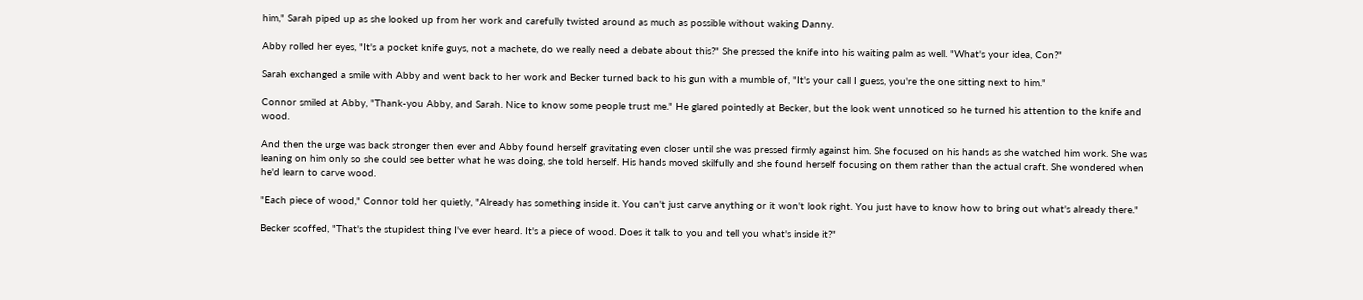him," Sarah piped up as she looked up from her work and carefully twisted around as much as possible without waking Danny.

Abby rolled her eyes, "It's a pocket knife guys, not a machete, do we really need a debate about this?" She pressed the knife into his waiting palm as well. "What's your idea, Con?"

Sarah exchanged a smile with Abby and went back to her work and Becker turned back to his gun with a mumble of, "It's your call I guess, you're the one sitting next to him."

Connor smiled at Abby, "Thank-you Abby, and Sarah. Nice to know some people trust me." He glared pointedly at Becker, but the look went unnoticed so he turned his attention to the knife and wood.

And then the urge was back stronger then ever and Abby found herself gravitating even closer until she was pressed firmly against him. She focused on his hands as she watched him work. She was leaning on him only so she could see better what he was doing, she told herself. His hands moved skilfully and she found herself focusing on them rather than the actual craft. She wondered when he'd learn to carve wood.

"Each piece of wood," Connor told her quietly, "Already has something inside it. You can't just carve anything or it won't look right. You just have to know how to bring out what's already there."

Becker scoffed, "That's the stupidest thing I've ever heard. It's a piece of wood. Does it talk to you and tell you what's inside it?"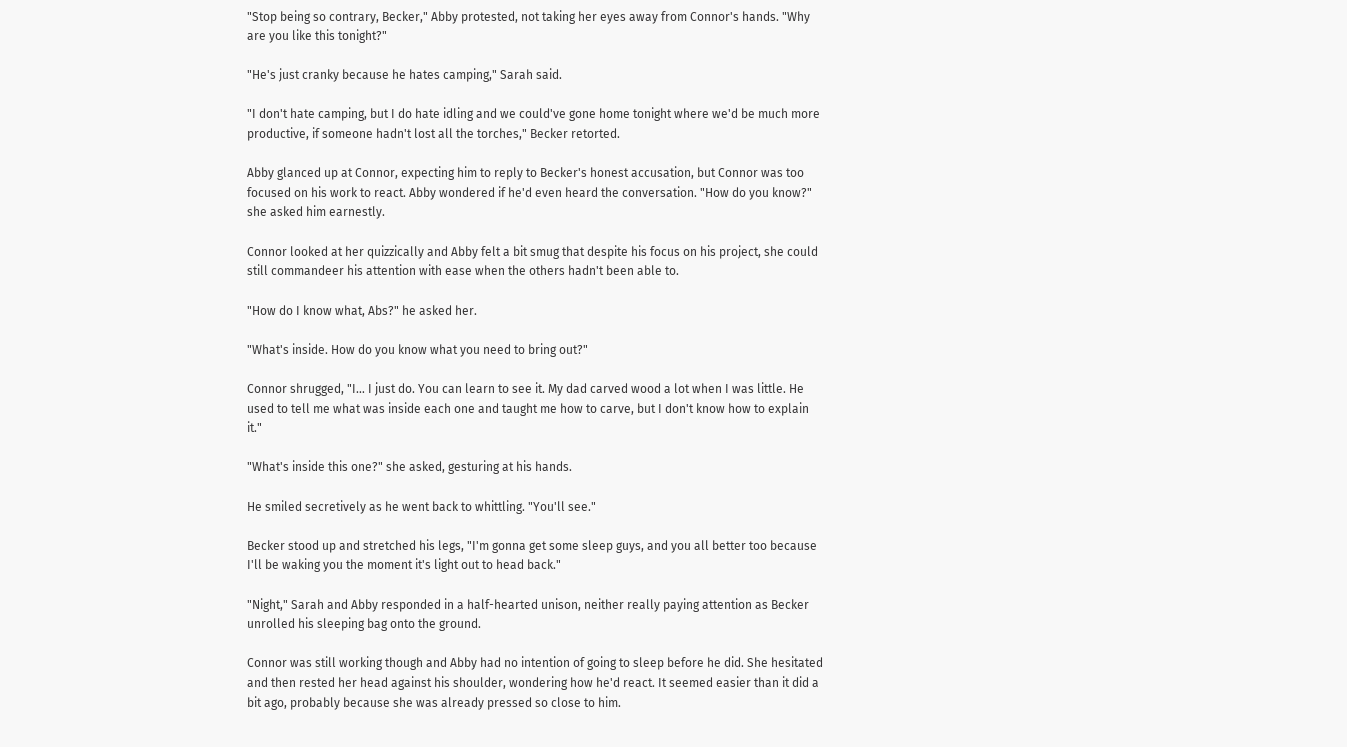"Stop being so contrary, Becker," Abby protested, not taking her eyes away from Connor's hands. "Why are you like this tonight?"

"He's just cranky because he hates camping," Sarah said.

"I don't hate camping, but I do hate idling and we could've gone home tonight where we'd be much more productive, if someone hadn't lost all the torches," Becker retorted.

Abby glanced up at Connor, expecting him to reply to Becker's honest accusation, but Connor was too focused on his work to react. Abby wondered if he'd even heard the conversation. "How do you know?" she asked him earnestly.

Connor looked at her quizzically and Abby felt a bit smug that despite his focus on his project, she could still commandeer his attention with ease when the others hadn't been able to.

"How do I know what, Abs?" he asked her.

"What's inside. How do you know what you need to bring out?"

Connor shrugged, "I… I just do. You can learn to see it. My dad carved wood a lot when I was little. He used to tell me what was inside each one and taught me how to carve, but I don't know how to explain it."

"What's inside this one?" she asked, gesturing at his hands.

He smiled secretively as he went back to whittling. "You'll see."

Becker stood up and stretched his legs, "I'm gonna get some sleep guys, and you all better too because I'll be waking you the moment it's light out to head back."

"Night," Sarah and Abby responded in a half-hearted unison, neither really paying attention as Becker unrolled his sleeping bag onto the ground.

Connor was still working though and Abby had no intention of going to sleep before he did. She hesitated and then rested her head against his shoulder, wondering how he'd react. It seemed easier than it did a bit ago, probably because she was already pressed so close to him.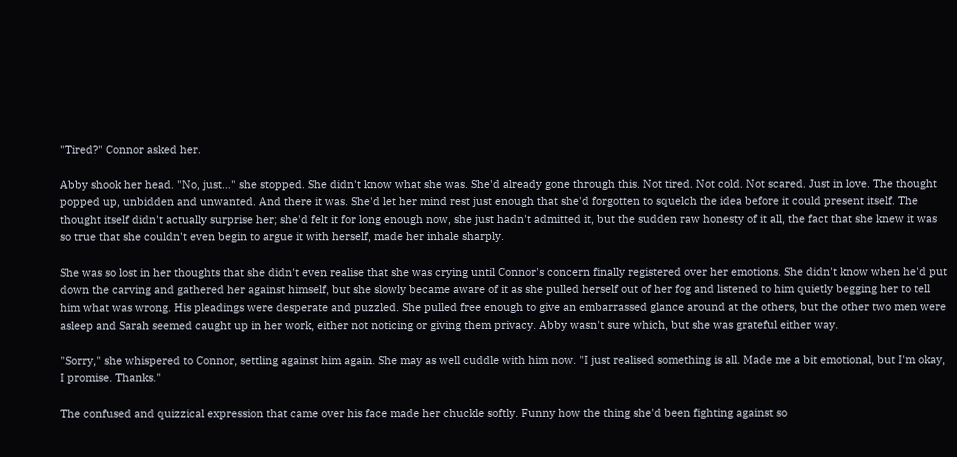"Tired?" Connor asked her.

Abby shook her head. "No, just…" she stopped. She didn't know what she was. She'd already gone through this. Not tired. Not cold. Not scared. Just in love. The thought popped up, unbidden and unwanted. And there it was. She'd let her mind rest just enough that she'd forgotten to squelch the idea before it could present itself. The thought itself didn't actually surprise her; she'd felt it for long enough now, she just hadn't admitted it, but the sudden raw honesty of it all, the fact that she knew it was so true that she couldn't even begin to argue it with herself, made her inhale sharply.

She was so lost in her thoughts that she didn't even realise that she was crying until Connor's concern finally registered over her emotions. She didn't know when he'd put down the carving and gathered her against himself, but she slowly became aware of it as she pulled herself out of her fog and listened to him quietly begging her to tell him what was wrong. His pleadings were desperate and puzzled. She pulled free enough to give an embarrassed glance around at the others, but the other two men were asleep and Sarah seemed caught up in her work, either not noticing or giving them privacy. Abby wasn't sure which, but she was grateful either way.

"Sorry," she whispered to Connor, settling against him again. She may as well cuddle with him now. "I just realised something is all. Made me a bit emotional, but I'm okay, I promise. Thanks."

The confused and quizzical expression that came over his face made her chuckle softly. Funny how the thing she'd been fighting against so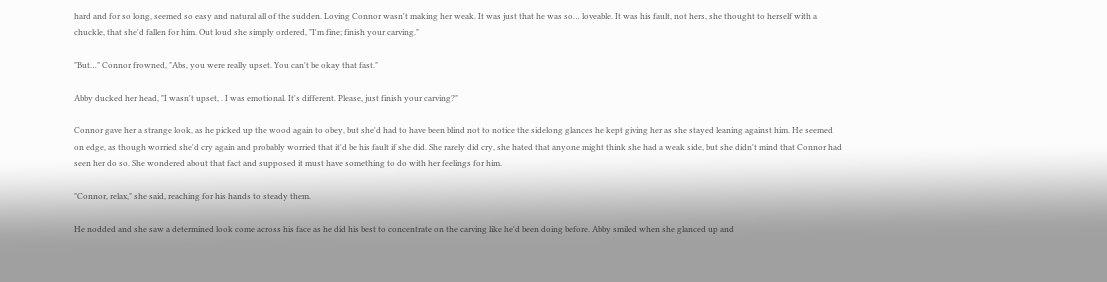hard and for so long, seemed so easy and natural all of the sudden. Loving Connor wasn't making her weak. It was just that he was so… loveable. It was his fault, not hers, she thought to herself with a chuckle, that she'd fallen for him. Out loud she simply ordered, "I'm fine; finish your carving."

"But…" Connor frowned, "Abs, you were really upset. You can't be okay that fast."

Abby ducked her head, "I wasn't upset, . I was emotional. It's different. Please, just finish your carving?"

Connor gave her a strange look, as he picked up the wood again to obey, but she'd had to have been blind not to notice the sidelong glances he kept giving her as she stayed leaning against him. He seemed on edge, as though worried she'd cry again and probably worried that it'd be his fault if she did. She rarely did cry, she hated that anyone might think she had a weak side, but she didn't mind that Connor had seen her do so. She wondered about that fact and supposed it must have something to do with her feelings for him.

"Connor, relax," she said, reaching for his hands to steady them.

He nodded and she saw a determined look come across his face as he did his best to concentrate on the carving like he'd been doing before. Abby smiled when she glanced up and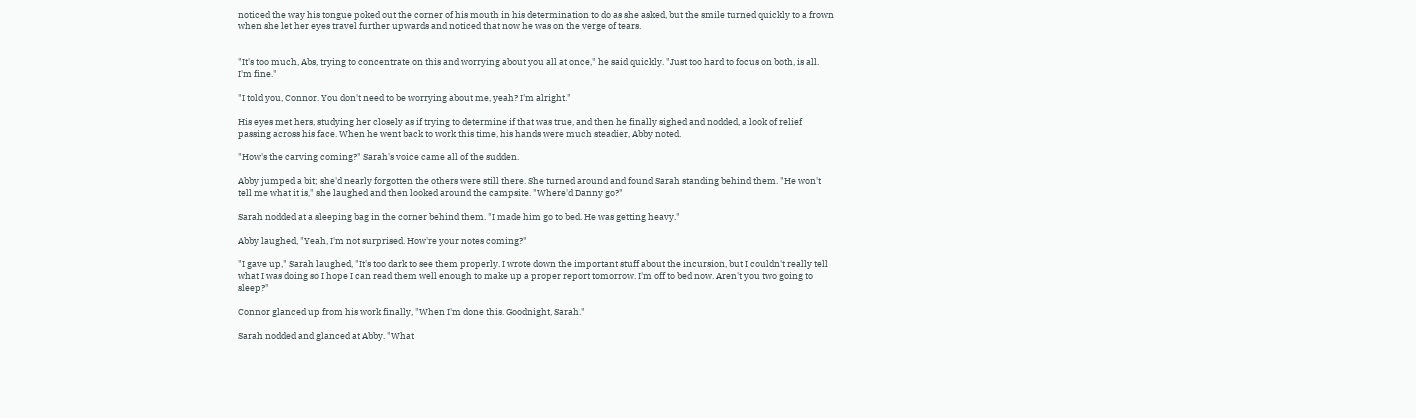noticed the way his tongue poked out the corner of his mouth in his determination to do as she asked, but the smile turned quickly to a frown when she let her eyes travel further upwards and noticed that now he was on the verge of tears.


"It's too much, Abs, trying to concentrate on this and worrying about you all at once," he said quickly. "Just too hard to focus on both, is all. I'm fine."

"I told you, Connor. You don't need to be worrying about me, yeah? I'm alright."

His eyes met hers, studying her closely as if trying to determine if that was true, and then he finally sighed and nodded, a look of relief passing across his face. When he went back to work this time, his hands were much steadier, Abby noted.

"How's the carving coming?" Sarah's voice came all of the sudden.

Abby jumped a bit; she'd nearly forgotten the others were still there. She turned around and found Sarah standing behind them. "He won't tell me what it is," she laughed and then looked around the campsite. "Where'd Danny go?"

Sarah nodded at a sleeping bag in the corner behind them. "I made him go to bed. He was getting heavy."

Abby laughed, "Yeah, I'm not surprised. How're your notes coming?"

"I gave up," Sarah laughed, "It's too dark to see them properly. I wrote down the important stuff about the incursion, but I couldn't really tell what I was doing so I hope I can read them well enough to make up a proper report tomorrow. I'm off to bed now. Aren't you two going to sleep?"

Connor glanced up from his work finally, "When I'm done this. Goodnight, Sarah."

Sarah nodded and glanced at Abby. "What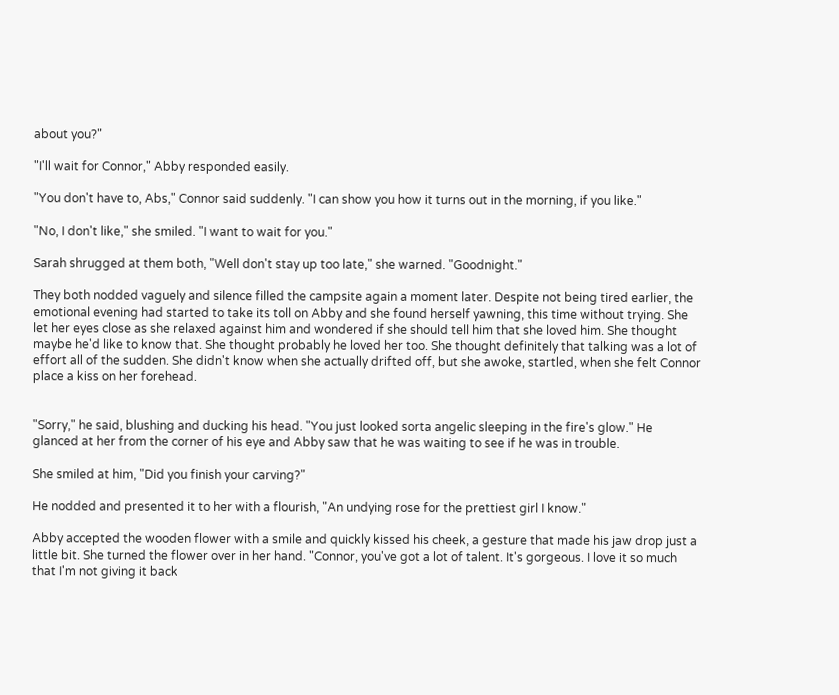about you?"

"I'll wait for Connor," Abby responded easily.

"You don't have to, Abs," Connor said suddenly. "I can show you how it turns out in the morning, if you like."

"No, I don't like," she smiled. "I want to wait for you."

Sarah shrugged at them both, "Well don't stay up too late," she warned. "Goodnight."

They both nodded vaguely and silence filled the campsite again a moment later. Despite not being tired earlier, the emotional evening had started to take its toll on Abby and she found herself yawning, this time without trying. She let her eyes close as she relaxed against him and wondered if she should tell him that she loved him. She thought maybe he'd like to know that. She thought probably he loved her too. She thought definitely that talking was a lot of effort all of the sudden. She didn't know when she actually drifted off, but she awoke, startled, when she felt Connor place a kiss on her forehead.


"Sorry," he said, blushing and ducking his head. "You just looked sorta angelic sleeping in the fire's glow." He glanced at her from the corner of his eye and Abby saw that he was waiting to see if he was in trouble.

She smiled at him, "Did you finish your carving?"

He nodded and presented it to her with a flourish, "An undying rose for the prettiest girl I know."

Abby accepted the wooden flower with a smile and quickly kissed his cheek, a gesture that made his jaw drop just a little bit. She turned the flower over in her hand. "Connor, you've got a lot of talent. It's gorgeous. I love it so much that I'm not giving it back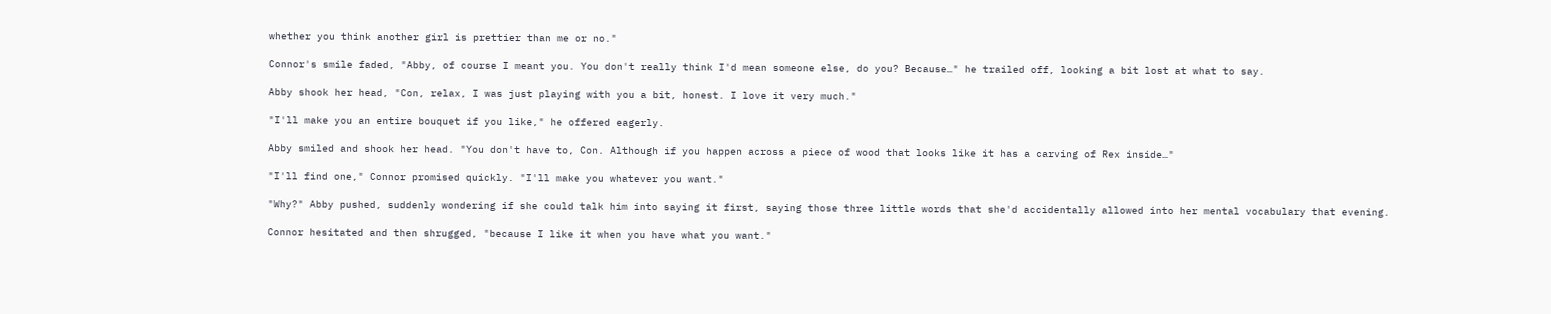whether you think another girl is prettier than me or no."

Connor's smile faded, "Abby, of course I meant you. You don't really think I'd mean someone else, do you? Because…" he trailed off, looking a bit lost at what to say.

Abby shook her head, "Con, relax, I was just playing with you a bit, honest. I love it very much."

"I'll make you an entire bouquet if you like," he offered eagerly.

Abby smiled and shook her head. "You don't have to, Con. Although if you happen across a piece of wood that looks like it has a carving of Rex inside…"

"I'll find one," Connor promised quickly. "I'll make you whatever you want."

"Why?" Abby pushed, suddenly wondering if she could talk him into saying it first, saying those three little words that she'd accidentally allowed into her mental vocabulary that evening.

Connor hesitated and then shrugged, "because I like it when you have what you want."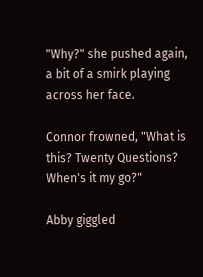"Why?" she pushed again, a bit of a smirk playing across her face.

Connor frowned, "What is this? Twenty Questions? When's it my go?"

Abby giggled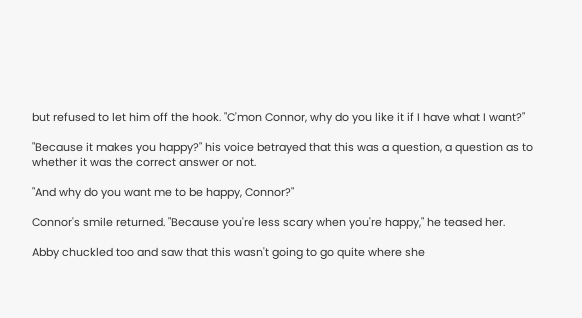but refused to let him off the hook. "C'mon Connor, why do you like it if I have what I want?"

"Because it makes you happy?" his voice betrayed that this was a question, a question as to whether it was the correct answer or not.

"And why do you want me to be happy, Connor?"

Connor's smile returned. "Because you're less scary when you're happy," he teased her.

Abby chuckled too and saw that this wasn't going to go quite where she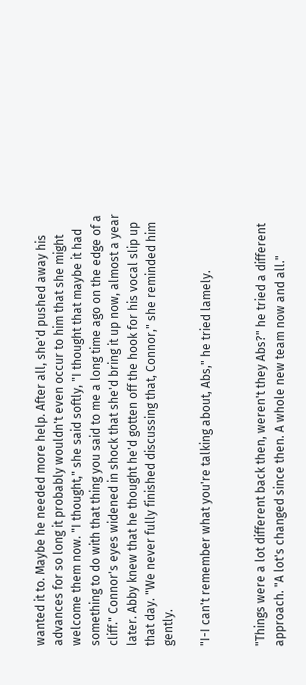wanted it to. Maybe he needed more help. After all, she'd pushed away his advances for so long it probably wouldn't even occur to him that she might welcome them now. "I thought," she said softly, "I thought that maybe it had something to do with that thing you said to me a long time ago on the edge of a cliff." Connor's eyes widened in shock that she'd bring it up now, almost a year later. Abby knew that he thought he'd gotten off the hook for his vocal slip up that day. "We never fully finished discussing that, Connor," she reminded him gently.

"I-I can't remember what you're talking about, Abs," he tried lamely.


"Things were a lot different back then, weren't they Abs?" he tried a different approach. "A lot's changed since then. A whole new team now and all."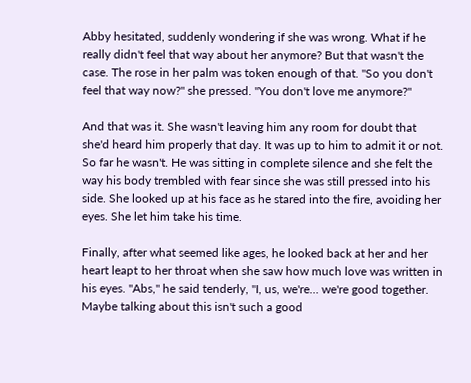Abby hesitated, suddenly wondering if she was wrong. What if he really didn't feel that way about her anymore? But that wasn't the case. The rose in her palm was token enough of that. "So you don't feel that way now?" she pressed. "You don't love me anymore?"

And that was it. She wasn't leaving him any room for doubt that she'd heard him properly that day. It was up to him to admit it or not. So far he wasn't. He was sitting in complete silence and she felt the way his body trembled with fear since she was still pressed into his side. She looked up at his face as he stared into the fire, avoiding her eyes. She let him take his time.

Finally, after what seemed like ages, he looked back at her and her heart leapt to her throat when she saw how much love was written in his eyes. "Abs," he said tenderly, "I, us, we're… we're good together. Maybe talking about this isn't such a good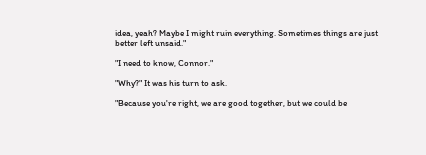idea, yeah? Maybe I might ruin everything. Sometimes things are just better left unsaid."

"I need to know, Connor."

"Why?" It was his turn to ask.

"Because you're right, we are good together, but we could be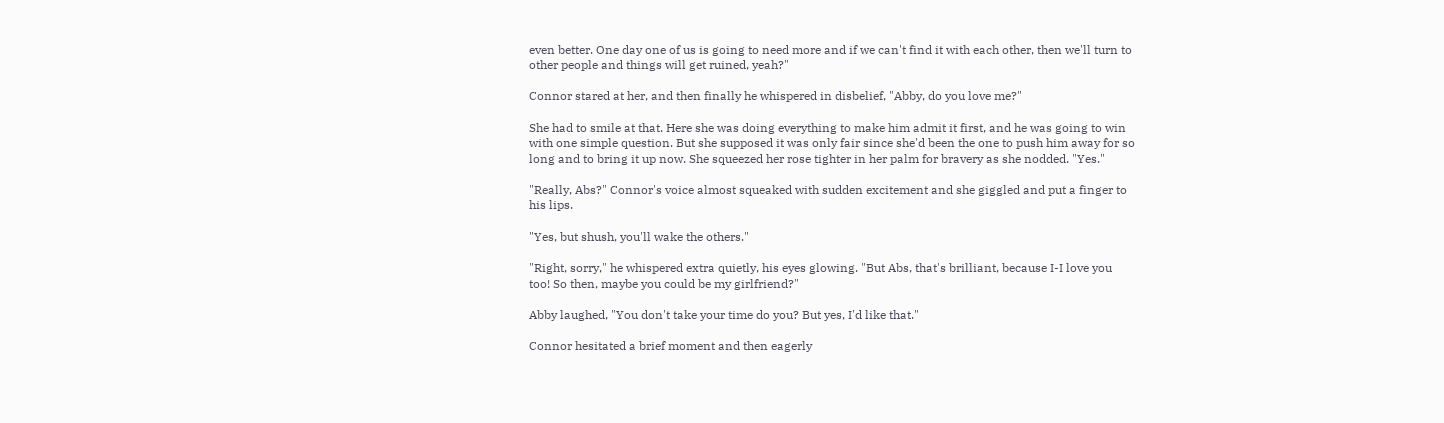even better. One day one of us is going to need more and if we can't find it with each other, then we'll turn to other people and things will get ruined, yeah?"

Connor stared at her, and then finally he whispered in disbelief, "Abby, do you love me?"

She had to smile at that. Here she was doing everything to make him admit it first, and he was going to win with one simple question. But she supposed it was only fair since she'd been the one to push him away for so long and to bring it up now. She squeezed her rose tighter in her palm for bravery as she nodded. "Yes."

"Really, Abs?" Connor's voice almost squeaked with sudden excitement and she giggled and put a finger to his lips.

"Yes, but shush, you'll wake the others."

"Right, sorry," he whispered extra quietly, his eyes glowing. "But Abs, that's brilliant, because I-I love you too! So then, maybe you could be my girlfriend?"

Abby laughed, "You don't take your time do you? But yes, I'd like that."

Connor hesitated a brief moment and then eagerly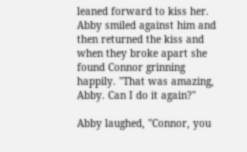leaned forward to kiss her. Abby smiled against him and then returned the kiss and when they broke apart she found Connor grinning happily. "That was amazing, Abby. Can I do it again?"

Abby laughed, "Connor, you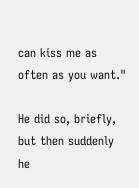can kiss me as often as you want."

He did so, briefly, but then suddenly he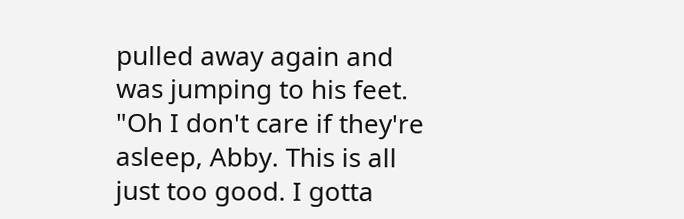pulled away again and was jumping to his feet. "Oh I don't care if they're asleep, Abby. This is all just too good. I gotta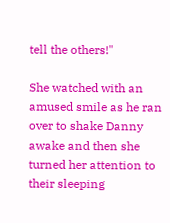tell the others!"

She watched with an amused smile as he ran over to shake Danny awake and then she turned her attention to their sleeping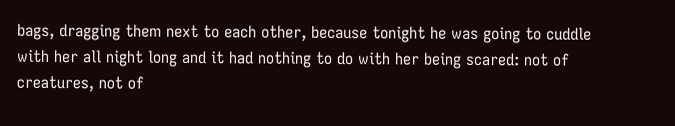bags, dragging them next to each other, because tonight he was going to cuddle with her all night long and it had nothing to do with her being scared: not of creatures, not of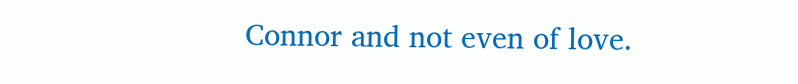Connor and not even of love.